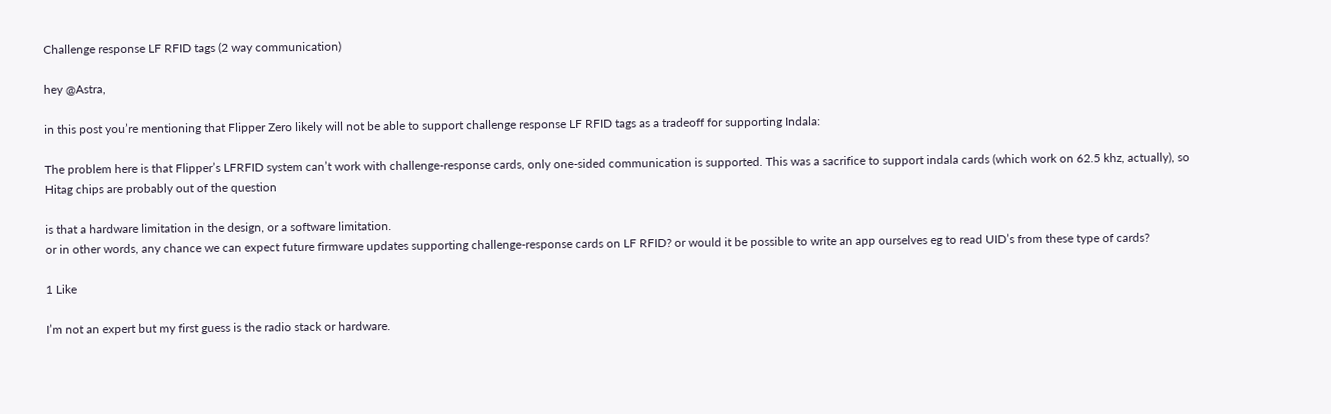Challenge response LF RFID tags (2 way communication)

hey @Astra,

in this post you’re mentioning that Flipper Zero likely will not be able to support challenge response LF RFID tags as a tradeoff for supporting Indala:

The problem here is that Flipper’s LFRFID system can’t work with challenge-response cards, only one-sided communication is supported. This was a sacrifice to support indala cards (which work on 62.5 khz, actually), so Hitag chips are probably out of the question

is that a hardware limitation in the design, or a software limitation.
or in other words, any chance we can expect future firmware updates supporting challenge-response cards on LF RFID? or would it be possible to write an app ourselves eg to read UID’s from these type of cards?

1 Like

I’m not an expert but my first guess is the radio stack or hardware.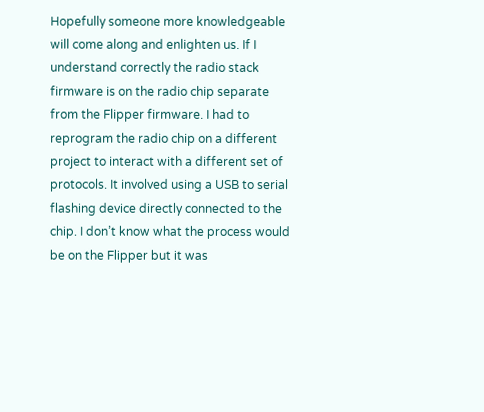Hopefully someone more knowledgeable will come along and enlighten us. If I understand correctly the radio stack firmware is on the radio chip separate from the Flipper firmware. I had to reprogram the radio chip on a different project to interact with a different set of protocols. It involved using a USB to serial flashing device directly connected to the chip. I don’t know what the process would be on the Flipper but it was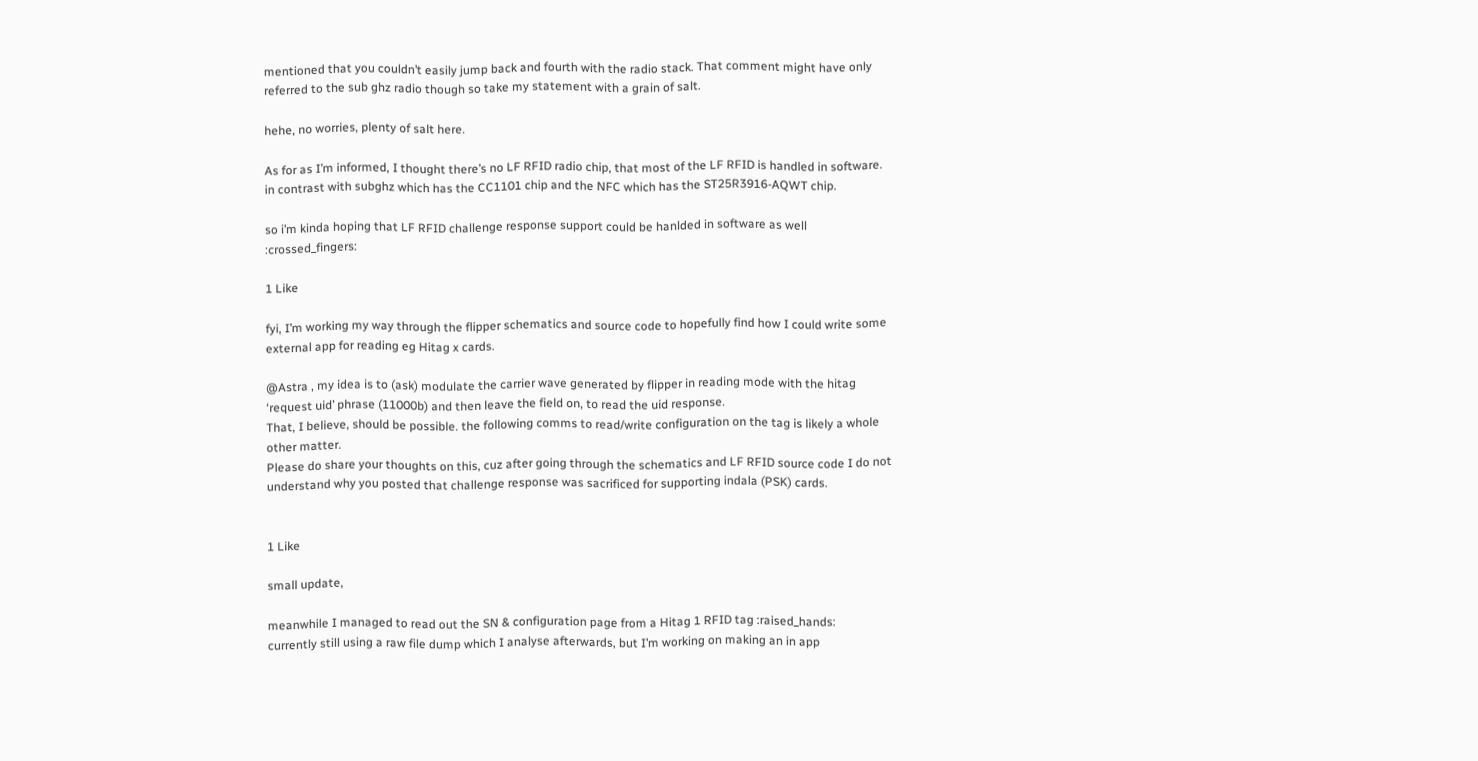mentioned that you couldn’t easily jump back and fourth with the radio stack. That comment might have only referred to the sub ghz radio though so take my statement with a grain of salt.

hehe, no worries, plenty of salt here.

As for as I’m informed, I thought there’s no LF RFID radio chip, that most of the LF RFID is handled in software.
in contrast with subghz which has the CC1101 chip and the NFC which has the ST25R3916-AQWT chip.

so i’m kinda hoping that LF RFID challenge response support could be hanlded in software as well :crossed_fingers:

1 Like

fyi, I’m working my way through the flipper schematics and source code to hopefully find how I could write some external app for reading eg Hitag x cards.

@Astra , my idea is to (ask) modulate the carrier wave generated by flipper in reading mode with the hitag ‘request uid’ phrase (11000b) and then leave the field on, to read the uid response.
That, I believe, should be possible. the following comms to read/write configuration on the tag is likely a whole other matter.
Please do share your thoughts on this, cuz after going through the schematics and LF RFID source code I do not understand why you posted that challenge response was sacrificed for supporting indala (PSK) cards.


1 Like

small update,

meanwhile I managed to read out the SN & configuration page from a Hitag 1 RFID tag :raised_hands:
currently still using a raw file dump which I analyse afterwards, but I’m working on making an in app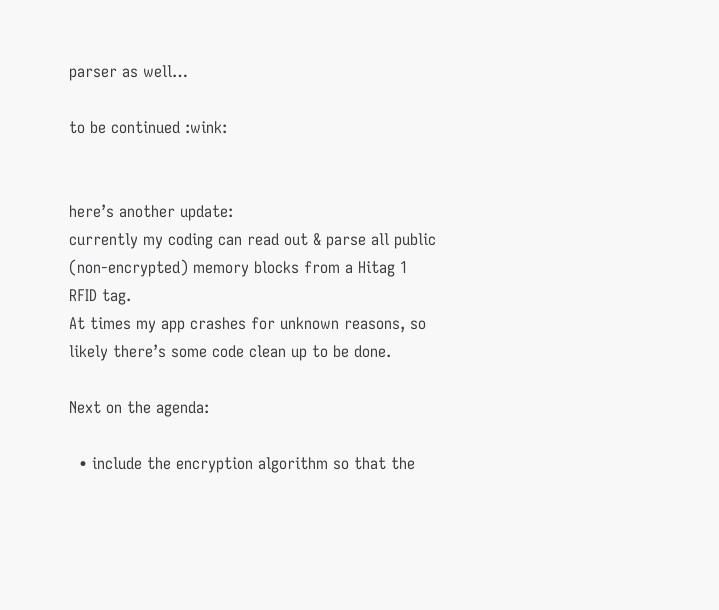parser as well…

to be continued :wink:


here’s another update:
currently my coding can read out & parse all public (non-encrypted) memory blocks from a Hitag 1 RFID tag.
At times my app crashes for unknown reasons, so likely there’s some code clean up to be done.

Next on the agenda:

  • include the encryption algorithm so that the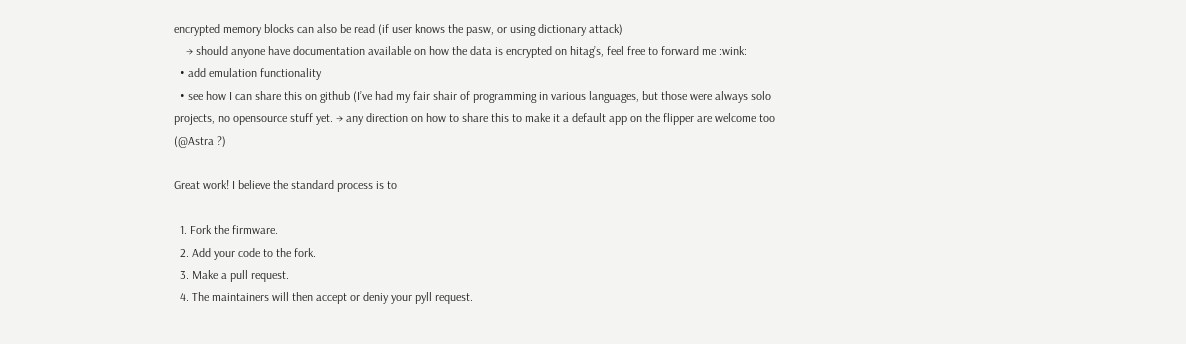encrypted memory blocks can also be read (if user knows the pasw, or using dictionary attack)
    → should anyone have documentation available on how the data is encrypted on hitag’s, feel free to forward me :wink:
  • add emulation functionality
  • see how I can share this on github (I’ve had my fair shair of programming in various languages, but those were always solo projects, no opensource stuff yet. → any direction on how to share this to make it a default app on the flipper are welcome too (@Astra ?)

Great work! I believe the standard process is to

  1. Fork the firmware.
  2. Add your code to the fork.
  3. Make a pull request.
  4. The maintainers will then accept or deniy your pyll request.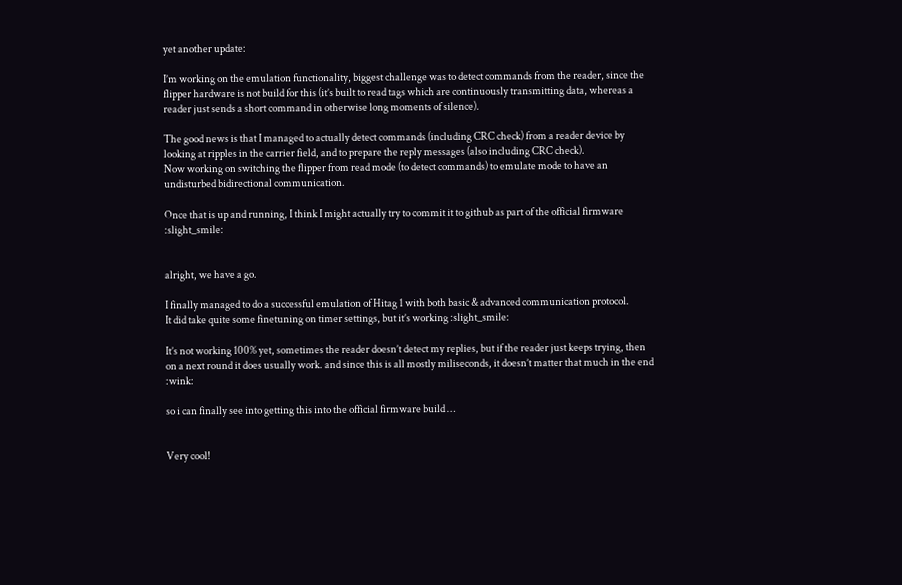yet another update:

I’m working on the emulation functionality, biggest challenge was to detect commands from the reader, since the flipper hardware is not build for this (it’s built to read tags which are continuously transmitting data, whereas a reader just sends a short command in otherwise long moments of silence).

The good news is that I managed to actually detect commands (including CRC check) from a reader device by looking at ripples in the carrier field, and to prepare the reply messages (also including CRC check).
Now working on switching the flipper from read mode (to detect commands) to emulate mode to have an undisturbed bidirectional communication.

Once that is up and running, I think I might actually try to commit it to github as part of the official firmware :slight_smile:


alright, we have a go.

I finally managed to do a successful emulation of Hitag 1 with both basic & advanced communication protocol.
It did take quite some finetuning on timer settings, but it’s working :slight_smile:

It’s not working 100% yet, sometimes the reader doesn’t detect my replies, but if the reader just keeps trying, then on a next round it does usually work. and since this is all mostly miliseconds, it doesn’t matter that much in the end :wink:

so i can finally see into getting this into the official firmware build …


Very cool!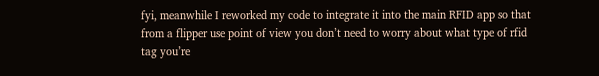fyi, meanwhile I reworked my code to integrate it into the main RFID app so that from a flipper use point of view you don’t need to worry about what type of rfid tag you’re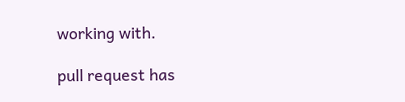working with.

pull request has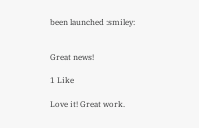been launched :smiley:


Great news!

1 Like

Love it! Great work.